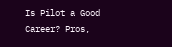Is Pilot a Good Career? Pros,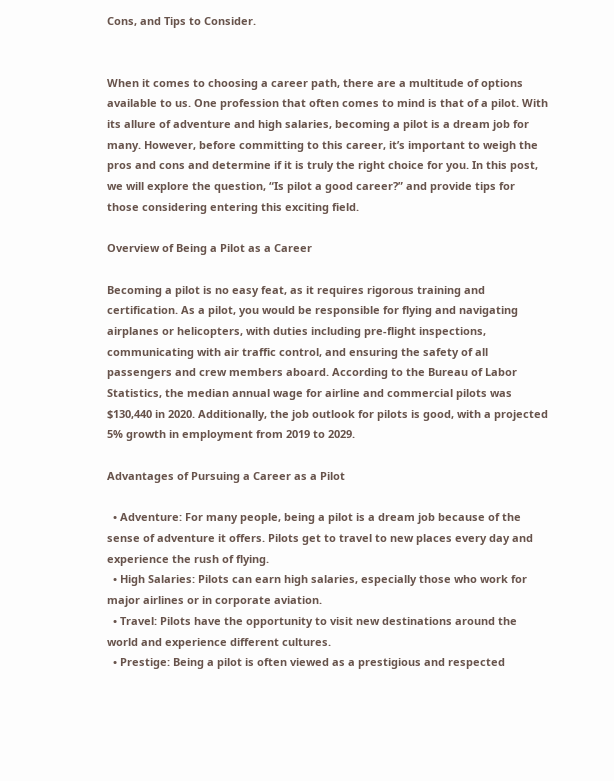Cons, and Tips to Consider.


When it comes to choosing a career path, there are a multitude of options available to us. One profession that often comes to mind is that of a pilot. With its allure of adventure and high salaries, becoming a pilot is a dream job for many. However, before committing to this career, it’s important to weigh the pros and cons and determine if it is truly the right choice for you. In this post, we will explore the question, “Is pilot a good career?” and provide tips for those considering entering this exciting field.

Overview of Being a Pilot as a Career

Becoming a pilot is no easy feat, as it requires rigorous training and certification. As a pilot, you would be responsible for flying and navigating airplanes or helicopters, with duties including pre-flight inspections, communicating with air traffic control, and ensuring the safety of all passengers and crew members aboard. According to the Bureau of Labor Statistics, the median annual wage for airline and commercial pilots was $130,440 in 2020. Additionally, the job outlook for pilots is good, with a projected 5% growth in employment from 2019 to 2029.

Advantages of Pursuing a Career as a Pilot

  • Adventure: For many people, being a pilot is a dream job because of the sense of adventure it offers. Pilots get to travel to new places every day and experience the rush of flying.
  • High Salaries: Pilots can earn high salaries, especially those who work for major airlines or in corporate aviation.
  • Travel: Pilots have the opportunity to visit new destinations around the world and experience different cultures.
  • Prestige: Being a pilot is often viewed as a prestigious and respected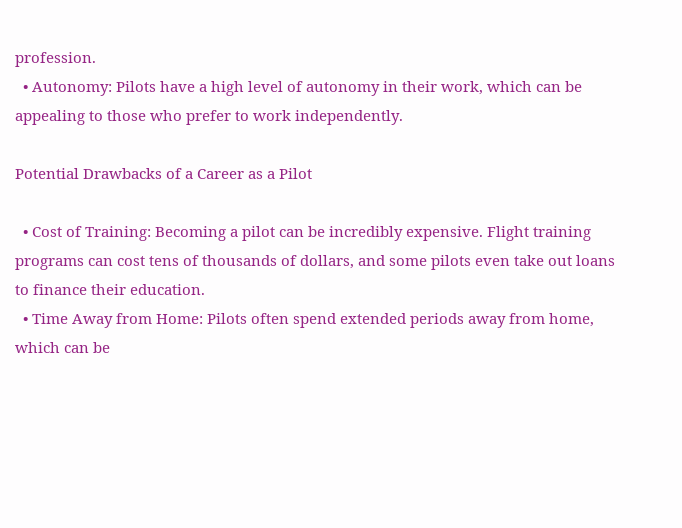profession.
  • Autonomy: Pilots have a high level of autonomy in their work, which can be appealing to those who prefer to work independently.

Potential Drawbacks of a Career as a Pilot

  • Cost of Training: Becoming a pilot can be incredibly expensive. Flight training programs can cost tens of thousands of dollars, and some pilots even take out loans to finance their education.
  • Time Away from Home: Pilots often spend extended periods away from home, which can be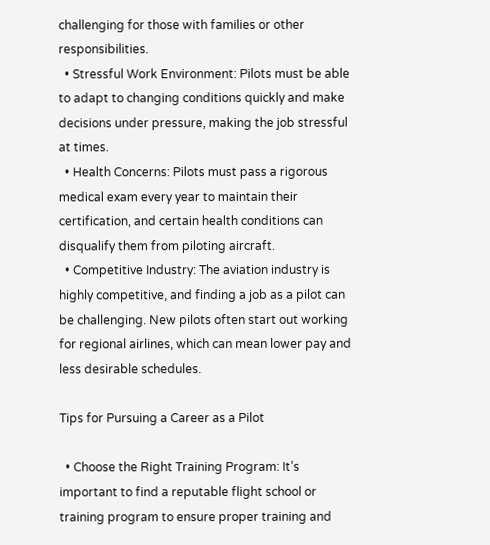challenging for those with families or other responsibilities.
  • Stressful Work Environment: Pilots must be able to adapt to changing conditions quickly and make decisions under pressure, making the job stressful at times.
  • Health Concerns: Pilots must pass a rigorous medical exam every year to maintain their certification, and certain health conditions can disqualify them from piloting aircraft.
  • Competitive Industry: The aviation industry is highly competitive, and finding a job as a pilot can be challenging. New pilots often start out working for regional airlines, which can mean lower pay and less desirable schedules.

Tips for Pursuing a Career as a Pilot

  • Choose the Right Training Program: It’s important to find a reputable flight school or training program to ensure proper training and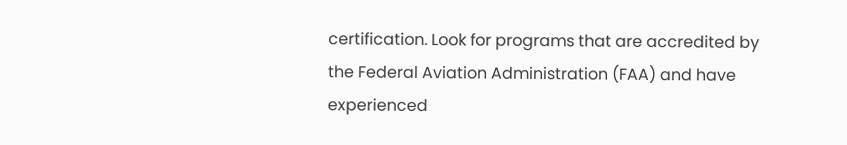certification. Look for programs that are accredited by the Federal Aviation Administration (FAA) and have experienced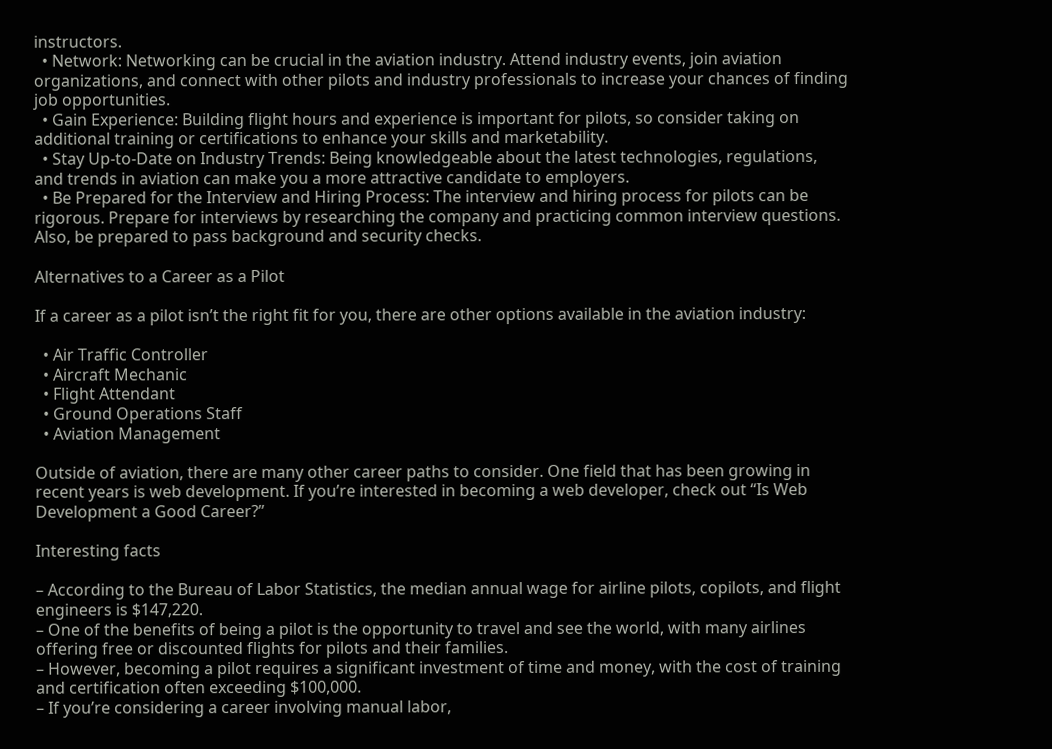instructors.
  • Network: Networking can be crucial in the aviation industry. Attend industry events, join aviation organizations, and connect with other pilots and industry professionals to increase your chances of finding job opportunities.
  • Gain Experience: Building flight hours and experience is important for pilots, so consider taking on additional training or certifications to enhance your skills and marketability.
  • Stay Up-to-Date on Industry Trends: Being knowledgeable about the latest technologies, regulations, and trends in aviation can make you a more attractive candidate to employers.
  • Be Prepared for the Interview and Hiring Process: The interview and hiring process for pilots can be rigorous. Prepare for interviews by researching the company and practicing common interview questions. Also, be prepared to pass background and security checks.

Alternatives to a Career as a Pilot

If a career as a pilot isn’t the right fit for you, there are other options available in the aviation industry:

  • Air Traffic Controller
  • Aircraft Mechanic
  • Flight Attendant
  • Ground Operations Staff
  • Aviation Management

Outside of aviation, there are many other career paths to consider. One field that has been growing in recent years is web development. If you’re interested in becoming a web developer, check out “Is Web Development a Good Career?”

Interesting facts

– According to the Bureau of Labor Statistics, the median annual wage for airline pilots, copilots, and flight engineers is $147,220.
– One of the benefits of being a pilot is the opportunity to travel and see the world, with many airlines offering free or discounted flights for pilots and their families.
– However, becoming a pilot requires a significant investment of time and money, with the cost of training and certification often exceeding $100,000.
– If you’re considering a career involving manual labor,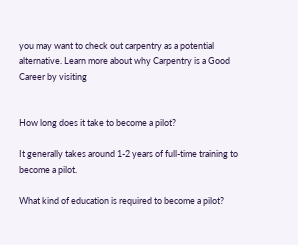you may want to check out carpentry as a potential alternative. Learn more about why Carpentry is a Good Career by visiting


How long does it take to become a pilot?

It generally takes around 1-2 years of full-time training to become a pilot.

What kind of education is required to become a pilot?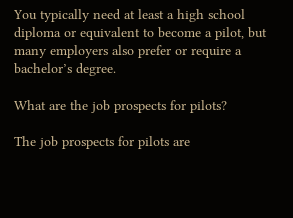You typically need at least a high school diploma or equivalent to become a pilot, but many employers also prefer or require a bachelor’s degree.

What are the job prospects for pilots?

The job prospects for pilots are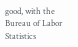good, with the Bureau of Labor Statistics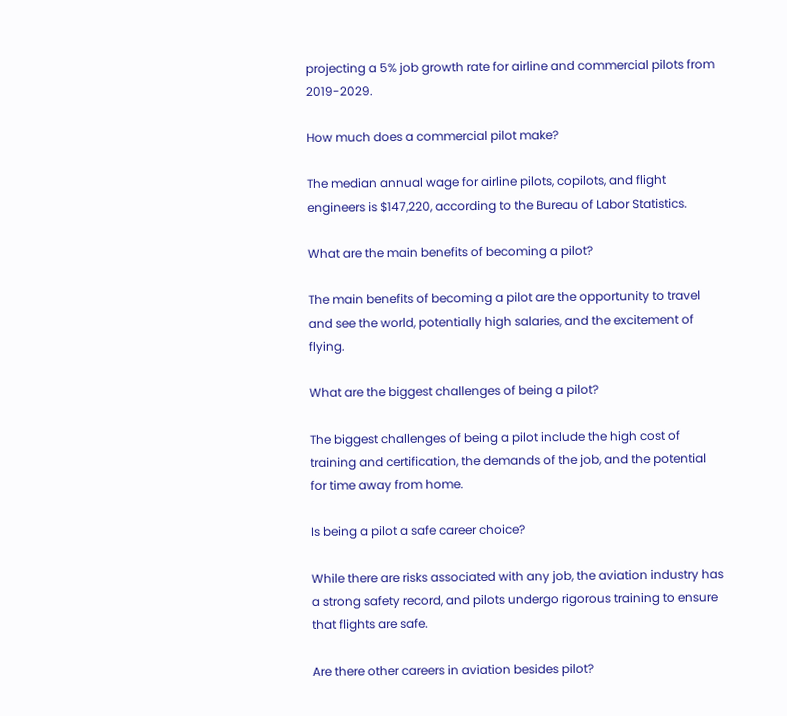projecting a 5% job growth rate for airline and commercial pilots from 2019-2029.

How much does a commercial pilot make?

The median annual wage for airline pilots, copilots, and flight engineers is $147,220, according to the Bureau of Labor Statistics.

What are the main benefits of becoming a pilot?

The main benefits of becoming a pilot are the opportunity to travel and see the world, potentially high salaries, and the excitement of flying.

What are the biggest challenges of being a pilot?

The biggest challenges of being a pilot include the high cost of training and certification, the demands of the job, and the potential for time away from home.

Is being a pilot a safe career choice?

While there are risks associated with any job, the aviation industry has a strong safety record, and pilots undergo rigorous training to ensure that flights are safe.

Are there other careers in aviation besides pilot?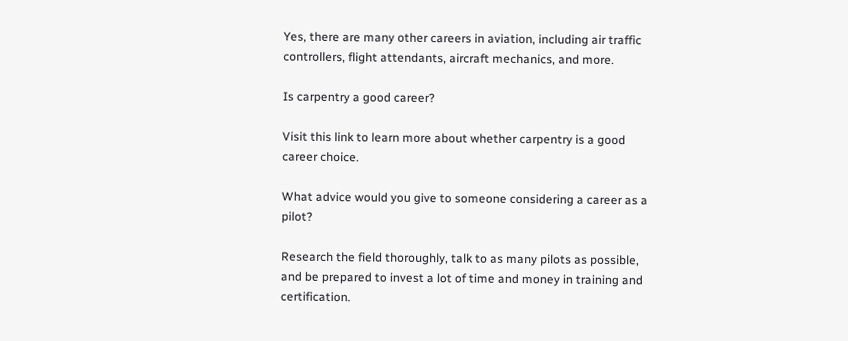Yes, there are many other careers in aviation, including air traffic controllers, flight attendants, aircraft mechanics, and more.

Is carpentry a good career?

Visit this link to learn more about whether carpentry is a good career choice.

What advice would you give to someone considering a career as a pilot?

Research the field thoroughly, talk to as many pilots as possible, and be prepared to invest a lot of time and money in training and certification.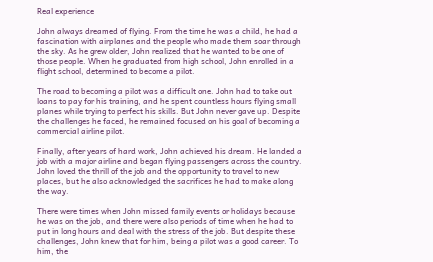Real experience

John always dreamed of flying. From the time he was a child, he had a fascination with airplanes and the people who made them soar through the sky. As he grew older, John realized that he wanted to be one of those people. When he graduated from high school, John enrolled in a flight school, determined to become a pilot.

The road to becoming a pilot was a difficult one. John had to take out loans to pay for his training, and he spent countless hours flying small planes while trying to perfect his skills. But John never gave up. Despite the challenges he faced, he remained focused on his goal of becoming a commercial airline pilot.

Finally, after years of hard work, John achieved his dream. He landed a job with a major airline and began flying passengers across the country. John loved the thrill of the job and the opportunity to travel to new places, but he also acknowledged the sacrifices he had to make along the way.

There were times when John missed family events or holidays because he was on the job, and there were also periods of time when he had to put in long hours and deal with the stress of the job. But despite these challenges, John knew that for him, being a pilot was a good career. To him, the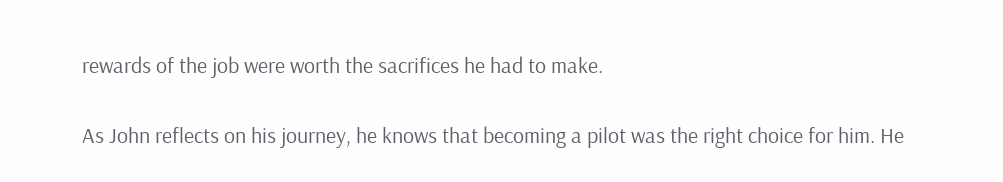rewards of the job were worth the sacrifices he had to make.

As John reflects on his journey, he knows that becoming a pilot was the right choice for him. He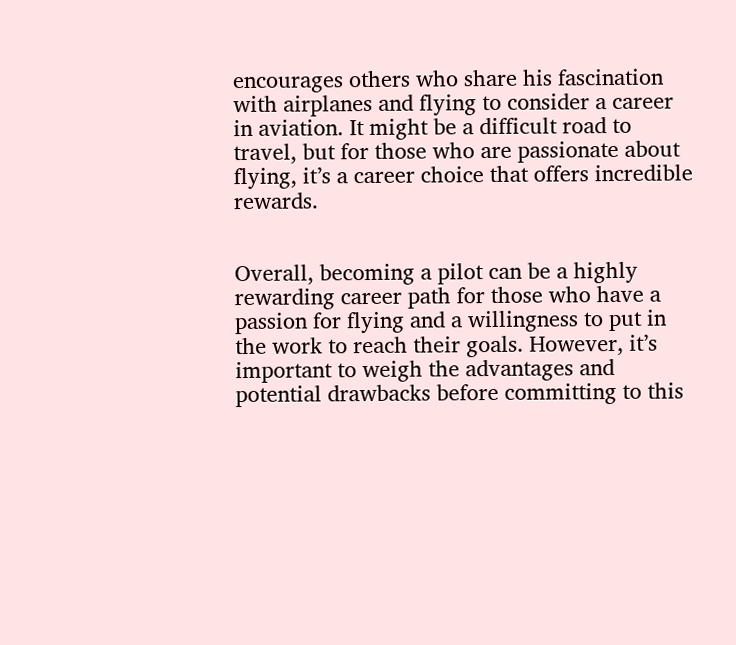encourages others who share his fascination with airplanes and flying to consider a career in aviation. It might be a difficult road to travel, but for those who are passionate about flying, it’s a career choice that offers incredible rewards.


Overall, becoming a pilot can be a highly rewarding career path for those who have a passion for flying and a willingness to put in the work to reach their goals. However, it’s important to weigh the advantages and potential drawbacks before committing to this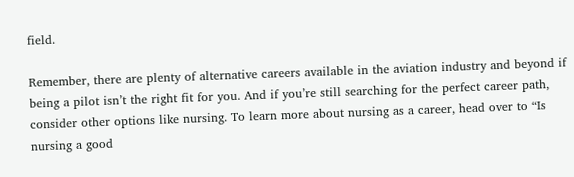field.

Remember, there are plenty of alternative careers available in the aviation industry and beyond if being a pilot isn’t the right fit for you. And if you’re still searching for the perfect career path, consider other options like nursing. To learn more about nursing as a career, head over to “Is nursing a good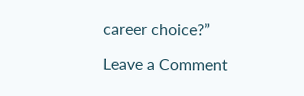career choice?”

Leave a Comment